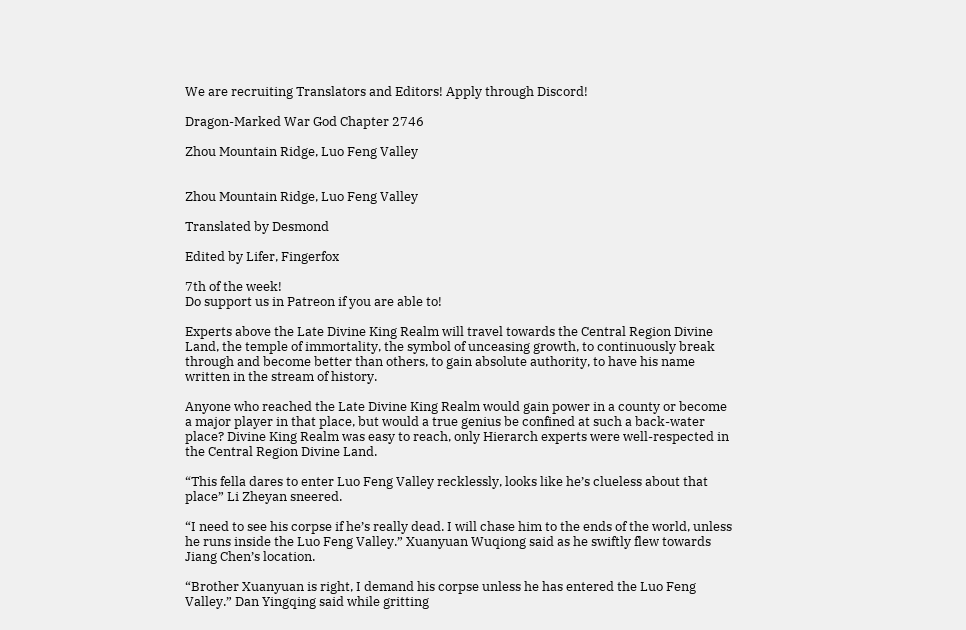We are recruiting Translators and Editors! Apply through Discord!

Dragon-Marked War God Chapter 2746

Zhou Mountain Ridge, Luo Feng Valley


Zhou Mountain Ridge, Luo Feng Valley

Translated by Desmond

Edited by Lifer, Fingerfox

7th of the week!
Do support us in Patreon if you are able to!

Experts above the Late Divine King Realm will travel towards the Central Region Divine Land, the temple of immortality, the symbol of unceasing growth, to continuously break through and become better than others, to gain absolute authority, to have his name written in the stream of history.

Anyone who reached the Late Divine King Realm would gain power in a county or become a major player in that place, but would a true genius be confined at such a back-water place? Divine King Realm was easy to reach, only Hierarch experts were well-respected in the Central Region Divine Land.

“This fella dares to enter Luo Feng Valley recklessly, looks like he’s clueless about that place” Li Zheyan sneered.

“I need to see his corpse if he’s really dead. I will chase him to the ends of the world, unless he runs inside the Luo Feng Valley.” Xuanyuan Wuqiong said as he swiftly flew towards Jiang Chen’s location.

“Brother Xuanyuan is right, I demand his corpse unless he has entered the Luo Feng Valley.” Dan Yingqing said while gritting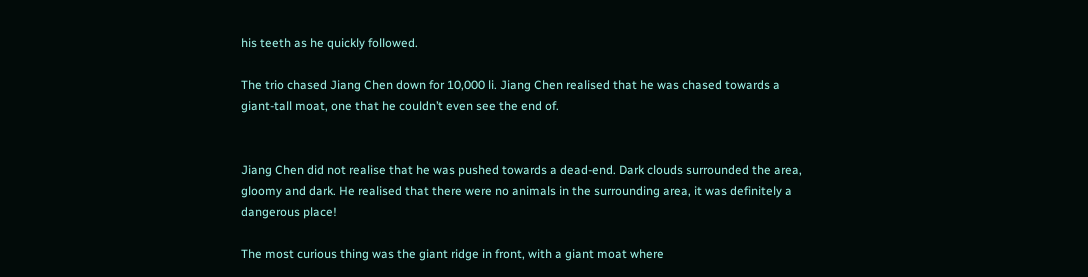his teeth as he quickly followed.

The trio chased Jiang Chen down for 10,000 li. Jiang Chen realised that he was chased towards a giant-tall moat, one that he couldn’t even see the end of.


Jiang Chen did not realise that he was pushed towards a dead-end. Dark clouds surrounded the area, gloomy and dark. He realised that there were no animals in the surrounding area, it was definitely a dangerous place!

The most curious thing was the giant ridge in front, with a giant moat where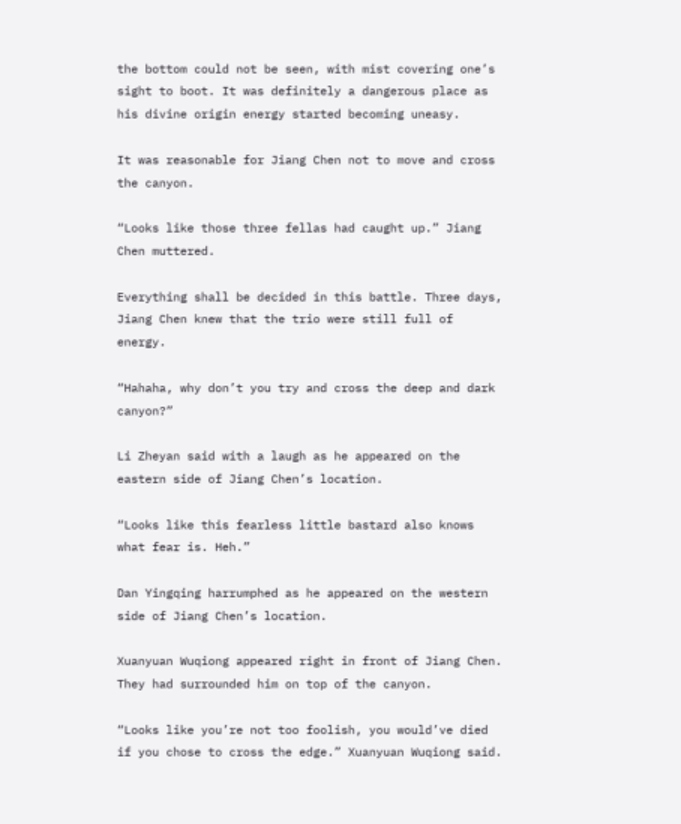the bottom could not be seen, with mist covering one’s sight to boot. It was definitely a dangerous place as his divine origin energy started becoming uneasy.

It was reasonable for Jiang Chen not to move and cross the canyon.

“Looks like those three fellas had caught up.” Jiang Chen muttered.

Everything shall be decided in this battle. Three days, Jiang Chen knew that the trio were still full of energy.

“Hahaha, why don’t you try and cross the deep and dark canyon?”

Li Zheyan said with a laugh as he appeared on the eastern side of Jiang Chen’s location.

“Looks like this fearless little bastard also knows what fear is. Heh.”

Dan Yingqing harrumphed as he appeared on the western side of Jiang Chen’s location.

Xuanyuan Wuqiong appeared right in front of Jiang Chen. They had surrounded him on top of the canyon.

“Looks like you’re not too foolish, you would’ve died if you chose to cross the edge.” Xuanyuan Wuqiong said.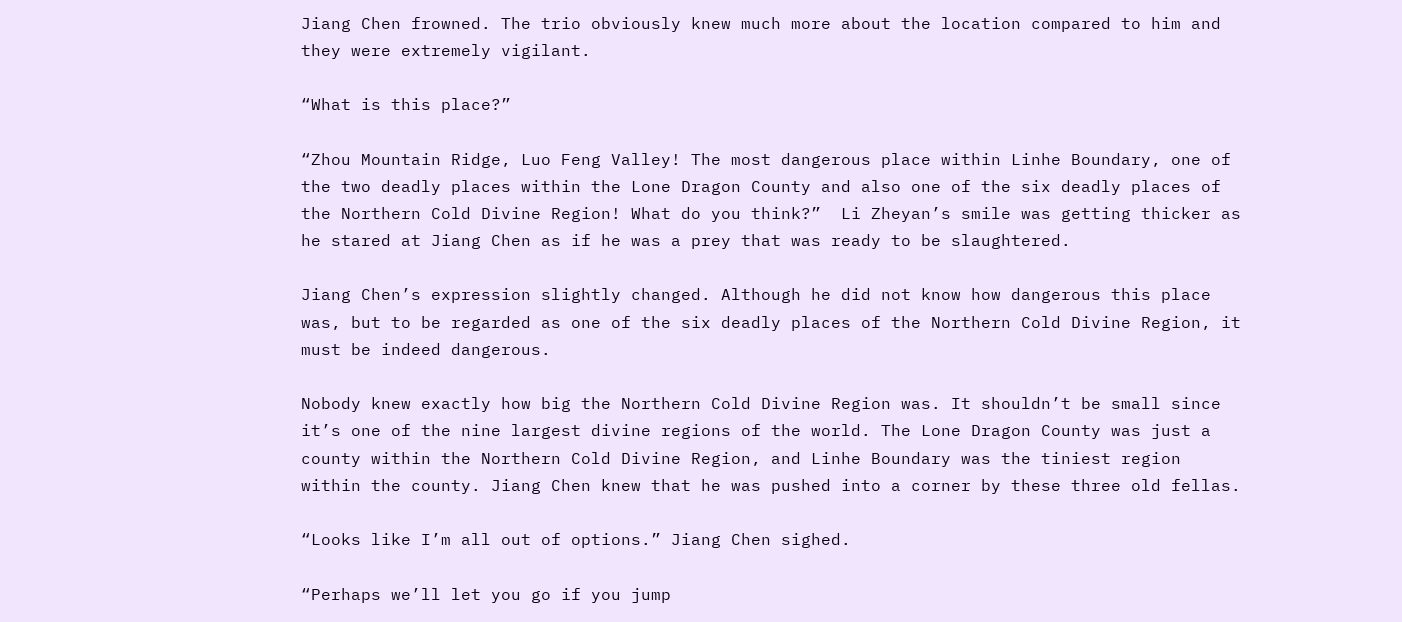Jiang Chen frowned. The trio obviously knew much more about the location compared to him and they were extremely vigilant.

“What is this place?”

“Zhou Mountain Ridge, Luo Feng Valley! The most dangerous place within Linhe Boundary, one of the two deadly places within the Lone Dragon County and also one of the six deadly places of the Northern Cold Divine Region! What do you think?”  Li Zheyan’s smile was getting thicker as he stared at Jiang Chen as if he was a prey that was ready to be slaughtered.

Jiang Chen’s expression slightly changed. Although he did not know how dangerous this place was, but to be regarded as one of the six deadly places of the Northern Cold Divine Region, it must be indeed dangerous.

Nobody knew exactly how big the Northern Cold Divine Region was. It shouldn’t be small since it’s one of the nine largest divine regions of the world. The Lone Dragon County was just a county within the Northern Cold Divine Region, and Linhe Boundary was the tiniest region within the county. Jiang Chen knew that he was pushed into a corner by these three old fellas.

“Looks like I’m all out of options.” Jiang Chen sighed.

“Perhaps we’ll let you go if you jump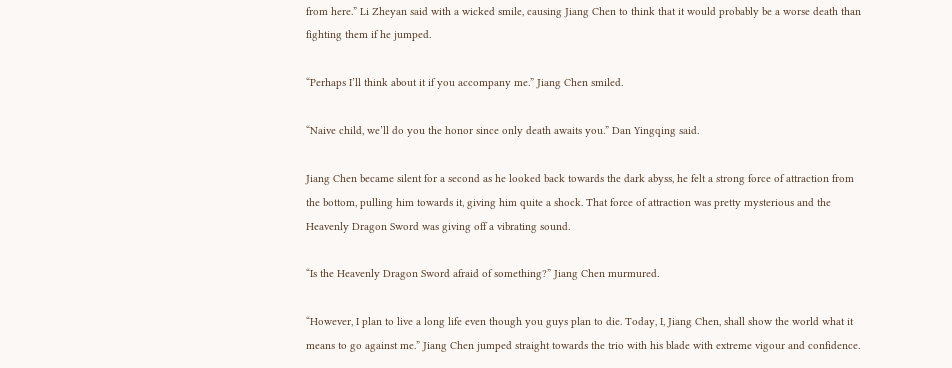from here.” Li Zheyan said with a wicked smile, causing Jiang Chen to think that it would probably be a worse death than fighting them if he jumped.

“Perhaps I’ll think about it if you accompany me.” Jiang Chen smiled.

“Naive child, we’ll do you the honor since only death awaits you.” Dan Yingqing said.

Jiang Chen became silent for a second as he looked back towards the dark abyss, he felt a strong force of attraction from the bottom, pulling him towards it, giving him quite a shock. That force of attraction was pretty mysterious and the Heavenly Dragon Sword was giving off a vibrating sound.

“Is the Heavenly Dragon Sword afraid of something?” Jiang Chen murmured.

“However, I plan to live a long life even though you guys plan to die. Today, I, Jiang Chen, shall show the world what it means to go against me.” Jiang Chen jumped straight towards the trio with his blade with extreme vigour and confidence.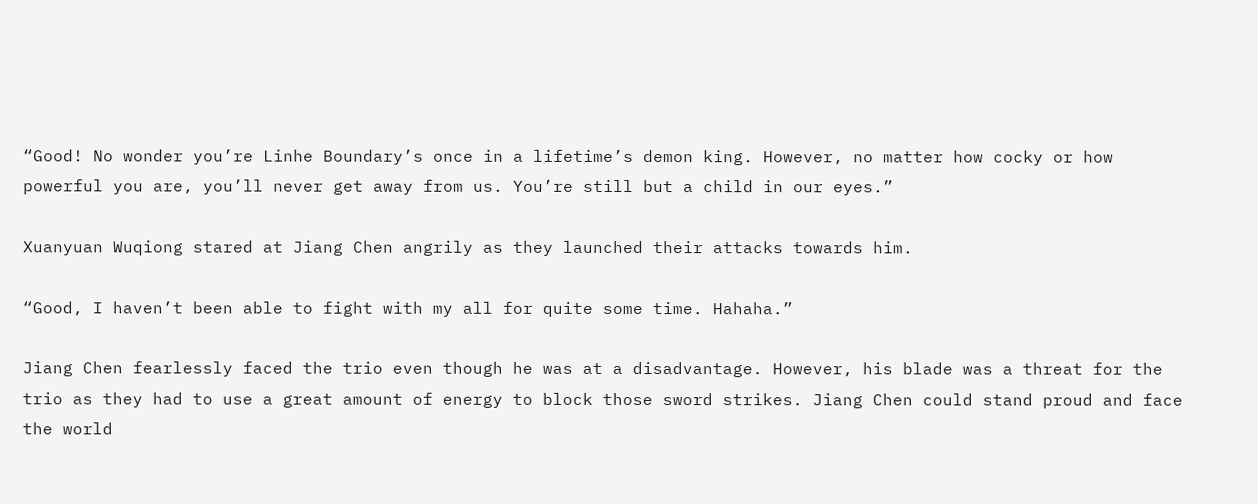“Good! No wonder you’re Linhe Boundary’s once in a lifetime’s demon king. However, no matter how cocky or how powerful you are, you’ll never get away from us. You’re still but a child in our eyes.”

Xuanyuan Wuqiong stared at Jiang Chen angrily as they launched their attacks towards him.

“Good, I haven’t been able to fight with my all for quite some time. Hahaha.”

Jiang Chen fearlessly faced the trio even though he was at a disadvantage. However, his blade was a threat for the trio as they had to use a great amount of energy to block those sword strikes. Jiang Chen could stand proud and face the world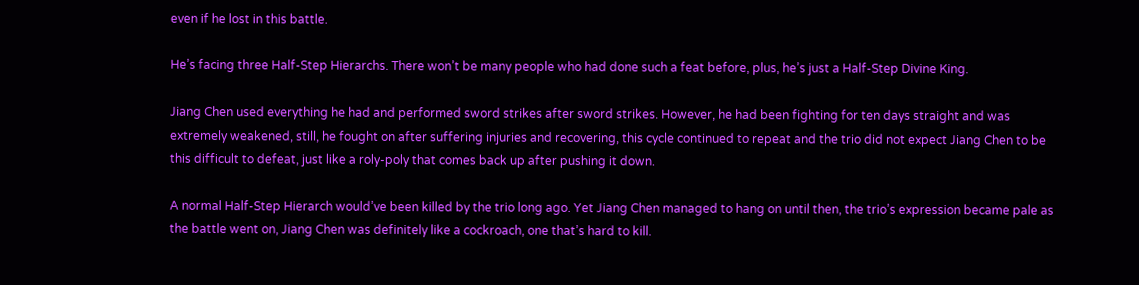even if he lost in this battle.

He’s facing three Half-Step Hierarchs. There won’t be many people who had done such a feat before, plus, he’s just a Half-Step Divine King.

Jiang Chen used everything he had and performed sword strikes after sword strikes. However, he had been fighting for ten days straight and was extremely weakened, still, he fought on after suffering injuries and recovering, this cycle continued to repeat and the trio did not expect Jiang Chen to be this difficult to defeat, just like a roly-poly that comes back up after pushing it down.

A normal Half-Step Hierarch would’ve been killed by the trio long ago. Yet Jiang Chen managed to hang on until then, the trio’s expression became pale as the battle went on, Jiang Chen was definitely like a cockroach, one that’s hard to kill.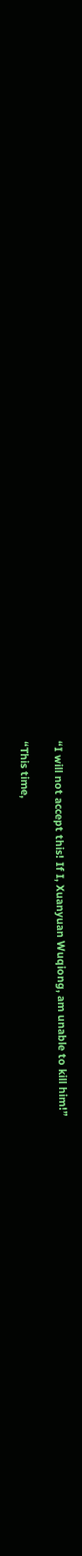“I will not accept this! If I, Xuanyuan Wuqiong, am unable to kill him!”

“This time,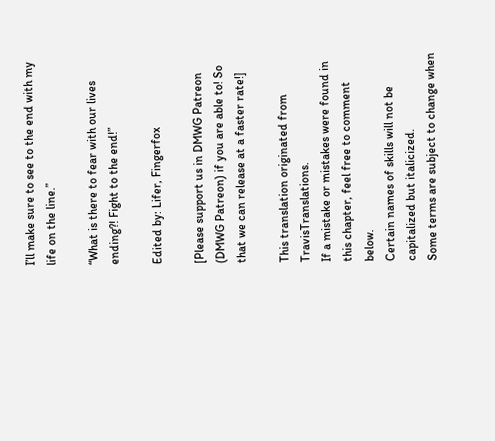I’ll make sure to see to the end with my life on the line.”

“What is there to fear with our lives ending?! Fight to the end!”

Edited by: Lifer, Fingerfox

[Please support us in DMWG Patreon (DMWG Patreon) if you are able to! So that we can release at a faster rate!]

This translation originated from TravisTranslations.
If a mistake or mistakes were found in this chapter, feel free to comment below.
Certain names of skills will not be capitalized but italicized.
Some terms are subject to change when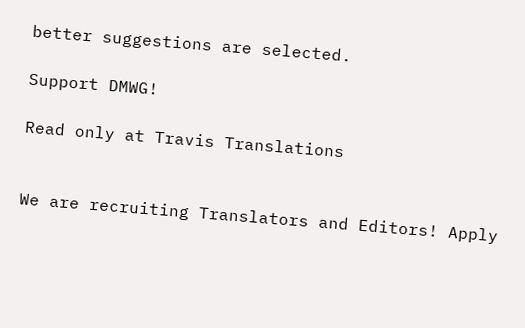better suggestions are selected.

Support DMWG!

Read only at Travis Translations


We are recruiting Translators and Editors! Apply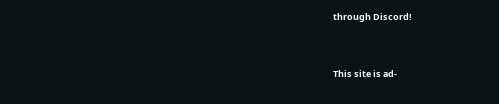through Discord!


This site is ad-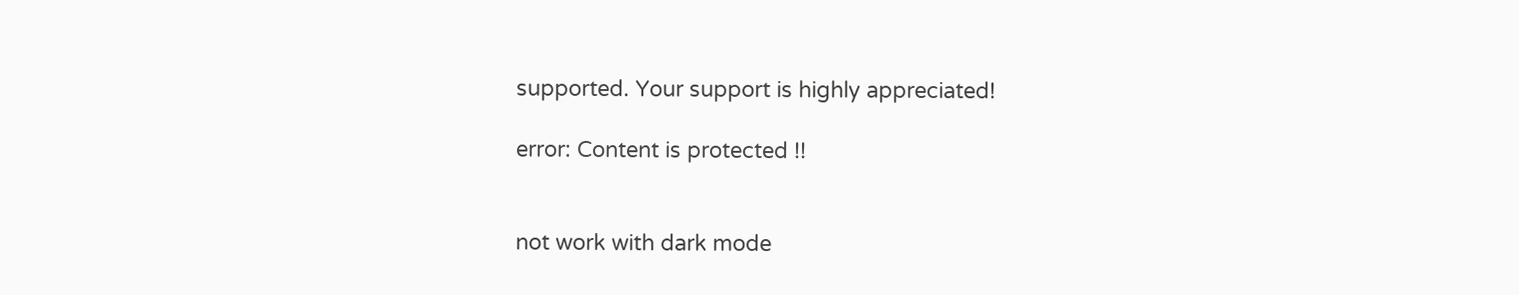supported. Your support is highly appreciated!

error: Content is protected !!


not work with dark mode